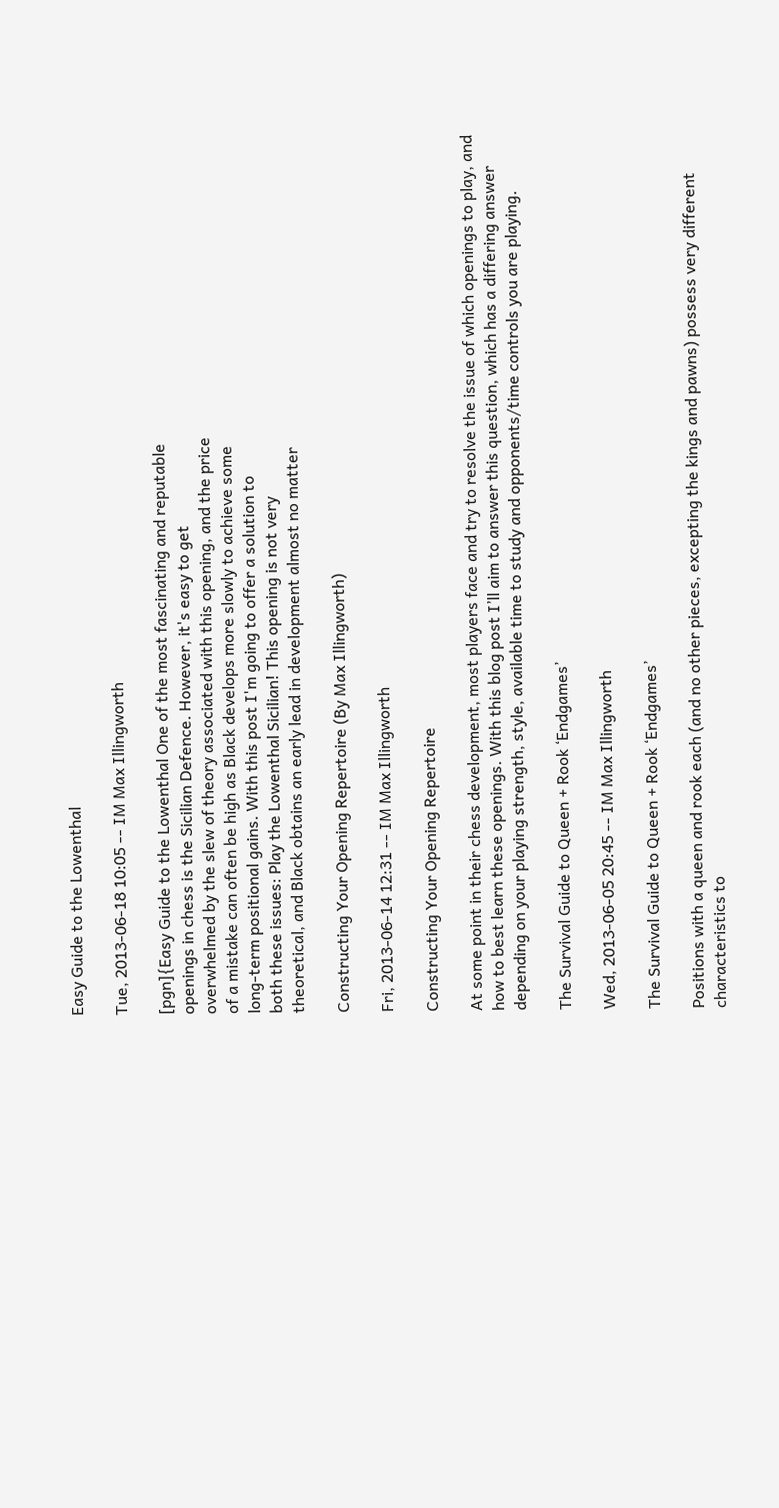Easy Guide to the Lowenthal

Tue, 2013-06-18 10:05 -- IM Max Illingworth

[pgn]{Easy Guide to the Lowenthal One of the most fascinating and reputable
openings in chess is the Sicilian Defence. However, it's easy to get
overwhelmed by the slew of theory associated with this opening, and the price
of a mistake can often be high as Black develops more slowly to achieve some
long-term positional gains. With this post I'm going to offer a solution to
both these issues: Play the Lowenthal Sicilian! This opening is not very
theoretical, and Black obtains an early lead in development almost no matter

Constructing Your Opening Repertoire (By Max Illingworth)

Fri, 2013-06-14 12:31 -- IM Max Illingworth

Constructing Your Opening Repertoire

At some point in their chess development, most players face and try to resolve the issue of which openings to play, and how to best learn these openings. With this blog post I’ll aim to answer this question, which has a differing answer depending on your playing strength, style, available time to study and opponents/time controls you are playing.

The Survival Guide to Queen + Rook ‘Endgames’

Wed, 2013-06-05 20:45 -- IM Max Illingworth

The Survival Guide to Queen + Rook ‘Endgames’

Positions with a queen and rook each (and no other pieces, excepting the kings and pawns) possess very different characteristics to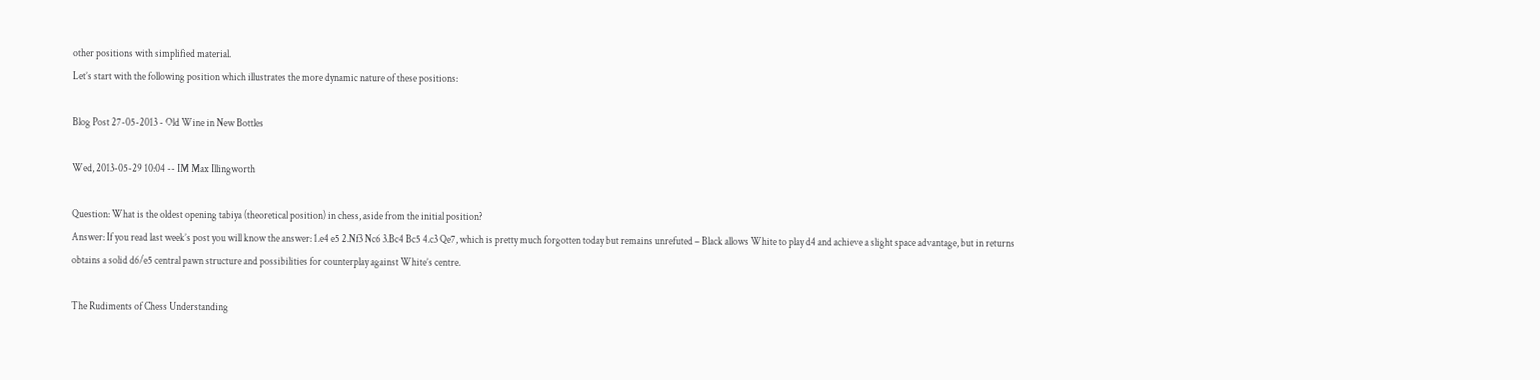other positions with simplified material.
Let’s start with the following position which illustrates the more dynamic nature of these positions:

Blog Post 27-05-2013 - Old Wine in New Bottles

Wed, 2013-05-29 10:04 -- IM Max Illingworth

Question: What is the oldest opening tabiya (theoretical position) in chess, aside from the initial position?
Answer: If you read last week’s post you will know the answer: 1.e4 e5 2.Nf3 Nc6 3.Bc4 Bc5 4.c3 Qe7, which is pretty much forgotten today but remains unrefuted – Black allows White to play d4 and achieve a slight space advantage, but in returns obtains a solid d6/e5 central pawn structure and possibilities for counterplay against White’s centre.

The Rudiments of Chess Understanding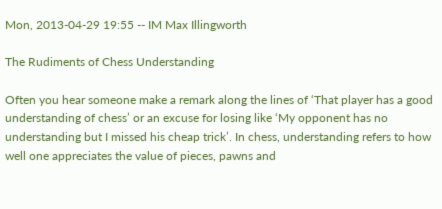Mon, 2013-04-29 19:55 -- IM Max Illingworth

The Rudiments of Chess Understanding

Often you hear someone make a remark along the lines of ‘That player has a good understanding of chess’ or an excuse for losing like ‘My opponent has no understanding but I missed his cheap trick’. In chess, understanding refers to how well one appreciates the value of pieces, pawns and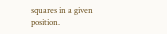squares in a given position.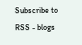Subscribe to RSS - blogs